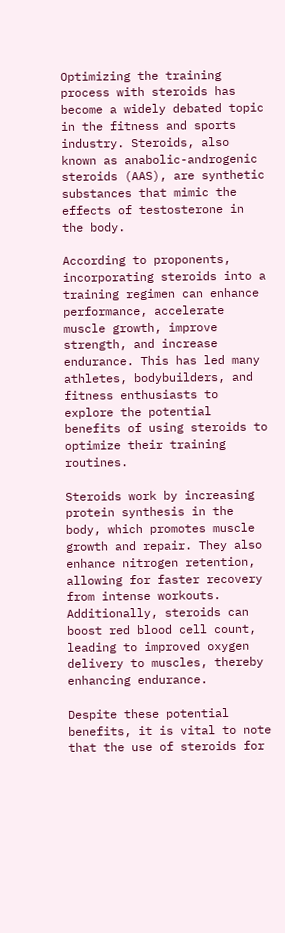Optimizing the training process with steroids has become a widely debated topic in the fitness and sports industry. Steroids, also known as anabolic-androgenic steroids (AAS), are synthetic substances that mimic the effects of testosterone in the body.

According to proponents, incorporating steroids into a training regimen can enhance performance, accelerate muscle growth, improve strength, and increase endurance. This has led many athletes, bodybuilders, and fitness enthusiasts to explore the potential benefits of using steroids to optimize their training routines.

Steroids work by increasing protein synthesis in the body, which promotes muscle growth and repair. They also enhance nitrogen retention, allowing for faster recovery from intense workouts. Additionally, steroids can boost red blood cell count, leading to improved oxygen delivery to muscles, thereby enhancing endurance.

Despite these potential benefits, it is vital to note that the use of steroids for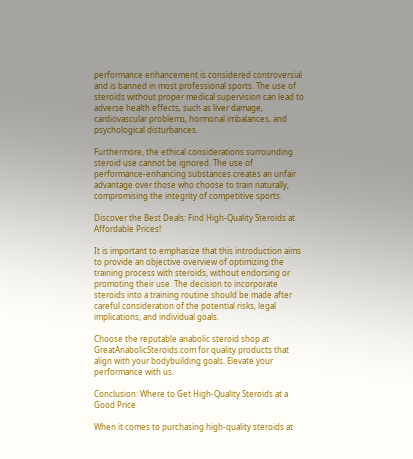performance enhancement is considered controversial and is banned in most professional sports. The use of steroids without proper medical supervision can lead to adverse health effects, such as liver damage, cardiovascular problems, hormonal imbalances, and psychological disturbances.

Furthermore, the ethical considerations surrounding steroid use cannot be ignored. The use of performance-enhancing substances creates an unfair advantage over those who choose to train naturally, compromising the integrity of competitive sports.

Discover the Best Deals: Find High-Quality Steroids at Affordable Prices!

It is important to emphasize that this introduction aims to provide an objective overview of optimizing the training process with steroids, without endorsing or promoting their use. The decision to incorporate steroids into a training routine should be made after careful consideration of the potential risks, legal implications, and individual goals.

Choose the reputable anabolic steroid shop at GreatAnabolicSteroids.com for quality products that align with your bodybuilding goals. Elevate your performance with us.

Conclusion: Where to Get High-Quality Steroids at a Good Price

When it comes to purchasing high-quality steroids at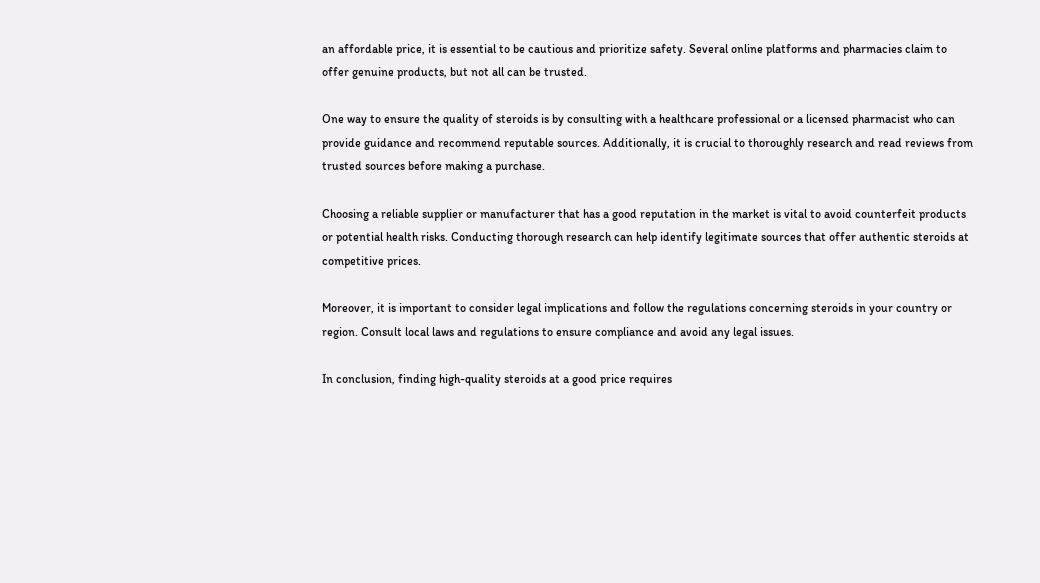an affordable price, it is essential to be cautious and prioritize safety. Several online platforms and pharmacies claim to offer genuine products, but not all can be trusted.

One way to ensure the quality of steroids is by consulting with a healthcare professional or a licensed pharmacist who can provide guidance and recommend reputable sources. Additionally, it is crucial to thoroughly research and read reviews from trusted sources before making a purchase.

Choosing a reliable supplier or manufacturer that has a good reputation in the market is vital to avoid counterfeit products or potential health risks. Conducting thorough research can help identify legitimate sources that offer authentic steroids at competitive prices.

Moreover, it is important to consider legal implications and follow the regulations concerning steroids in your country or region. Consult local laws and regulations to ensure compliance and avoid any legal issues.

In conclusion, finding high-quality steroids at a good price requires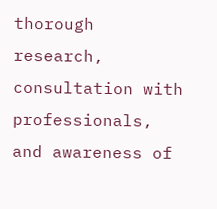thorough research, consultation with professionals, and awareness of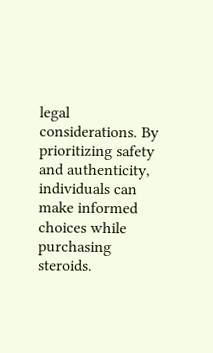legal considerations. By prioritizing safety and authenticity, individuals can make informed choices while purchasing steroids.